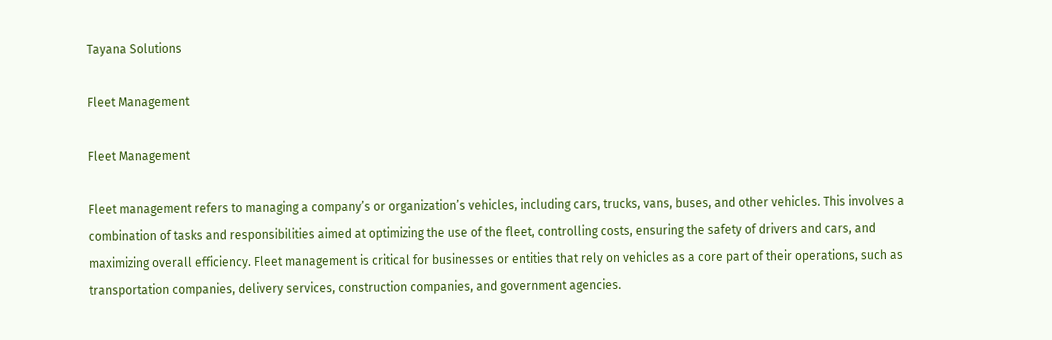Tayana Solutions

Fleet Management

Fleet Management

Fleet management refers to managing a company’s or organization’s vehicles, including cars, trucks, vans, buses, and other vehicles. This involves a combination of tasks and responsibilities aimed at optimizing the use of the fleet, controlling costs, ensuring the safety of drivers and cars, and maximizing overall efficiency. Fleet management is critical for businesses or entities that rely on vehicles as a core part of their operations, such as transportation companies, delivery services, construction companies, and government agencies.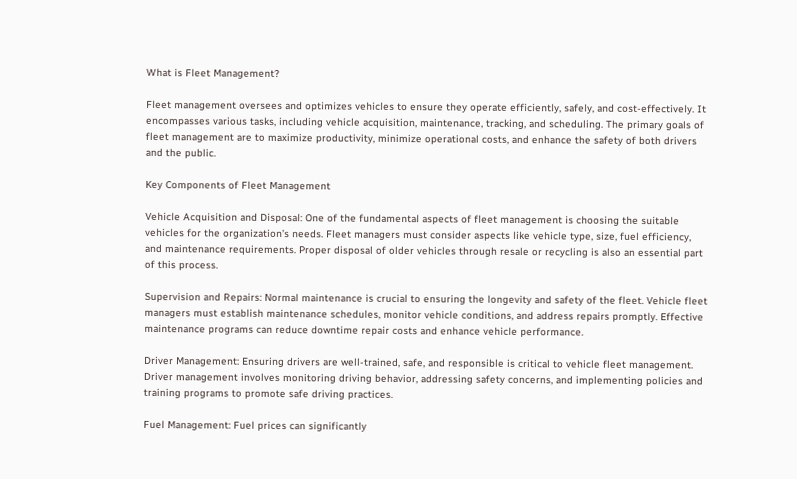What is Fleet Management?

Fleet management oversees and optimizes vehicles to ensure they operate efficiently, safely, and cost-effectively. It encompasses various tasks, including vehicle acquisition, maintenance, tracking, and scheduling. The primary goals of fleet management are to maximize productivity, minimize operational costs, and enhance the safety of both drivers and the public.

Key Components of Fleet Management

Vehicle Acquisition and Disposal: One of the fundamental aspects of fleet management is choosing the suitable vehicles for the organization’s needs. Fleet managers must consider aspects like vehicle type, size, fuel efficiency, and maintenance requirements. Proper disposal of older vehicles through resale or recycling is also an essential part of this process.

Supervision and Repairs: Normal maintenance is crucial to ensuring the longevity and safety of the fleet. Vehicle fleet managers must establish maintenance schedules, monitor vehicle conditions, and address repairs promptly. Effective maintenance programs can reduce downtime repair costs and enhance vehicle performance.

Driver Management: Ensuring drivers are well-trained, safe, and responsible is critical to vehicle fleet management. Driver management involves monitoring driving behavior, addressing safety concerns, and implementing policies and training programs to promote safe driving practices.

Fuel Management: Fuel prices can significantly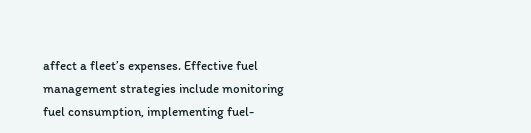affect a fleet’s expenses. Effective fuel management strategies include monitoring fuel consumption, implementing fuel-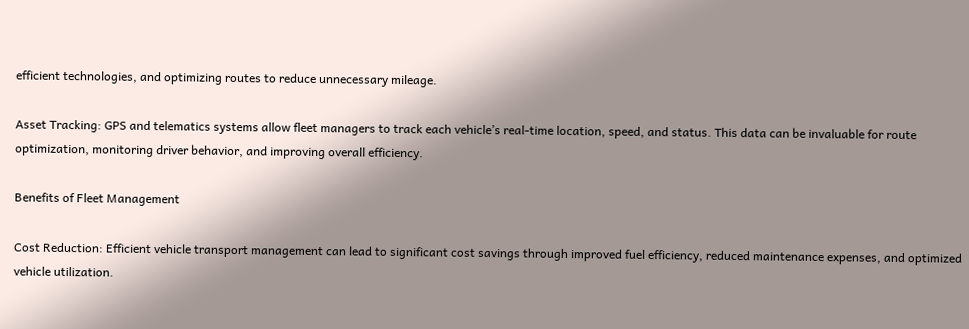efficient technologies, and optimizing routes to reduce unnecessary mileage.

Asset Tracking: GPS and telematics systems allow fleet managers to track each vehicle’s real-time location, speed, and status. This data can be invaluable for route optimization, monitoring driver behavior, and improving overall efficiency.

Benefits of Fleet Management

Cost Reduction: Efficient vehicle transport management can lead to significant cost savings through improved fuel efficiency, reduced maintenance expenses, and optimized vehicle utilization.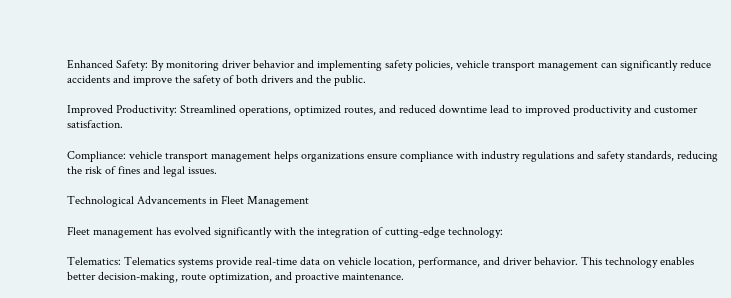Enhanced Safety: By monitoring driver behavior and implementing safety policies, vehicle transport management can significantly reduce accidents and improve the safety of both drivers and the public.

Improved Productivity: Streamlined operations, optimized routes, and reduced downtime lead to improved productivity and customer satisfaction.

Compliance: vehicle transport management helps organizations ensure compliance with industry regulations and safety standards, reducing the risk of fines and legal issues.

Technological Advancements in Fleet Management

Fleet management has evolved significantly with the integration of cutting-edge technology:

Telematics: Telematics systems provide real-time data on vehicle location, performance, and driver behavior. This technology enables better decision-making, route optimization, and proactive maintenance.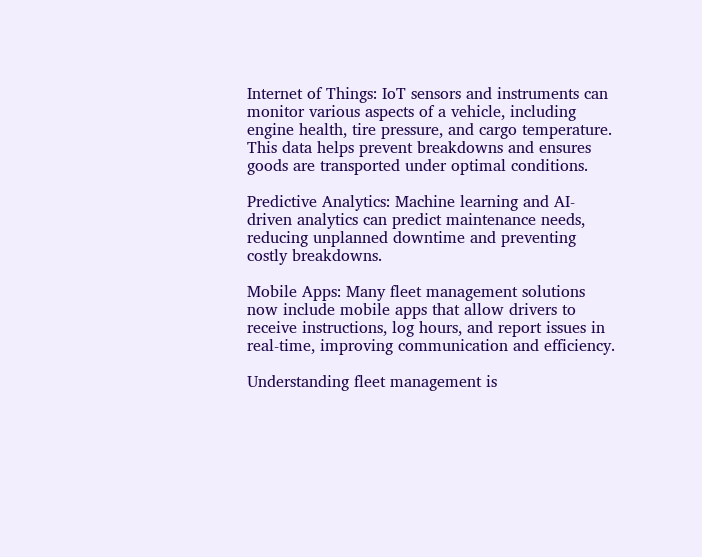Internet of Things: IoT sensors and instruments can monitor various aspects of a vehicle, including engine health, tire pressure, and cargo temperature. This data helps prevent breakdowns and ensures goods are transported under optimal conditions.

Predictive Analytics: Machine learning and AI-driven analytics can predict maintenance needs, reducing unplanned downtime and preventing costly breakdowns.

Mobile Apps: Many fleet management solutions now include mobile apps that allow drivers to receive instructions, log hours, and report issues in real-time, improving communication and efficiency.

Understanding fleet management is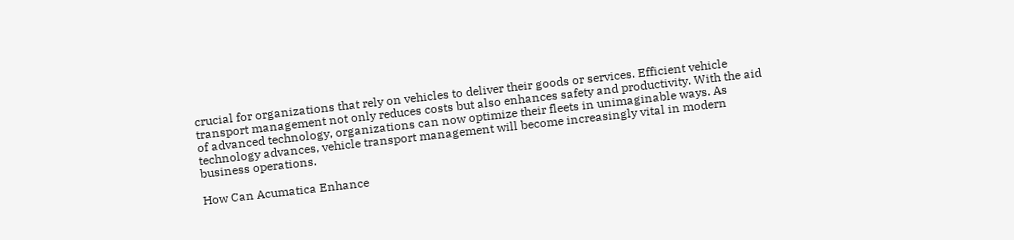crucial for organizations that rely on vehicles to deliver their goods or services. Efficient vehicle transport management not only reduces costs but also enhances safety and productivity. With the aid of advanced technology, organizations can now optimize their fleets in unimaginable ways. As technology advances, vehicle transport management will become increasingly vital in modern business operations.

How Can Acumatica Enhance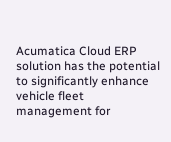Acumatica Cloud ERP solution has the potential to significantly enhance vehicle fleet management for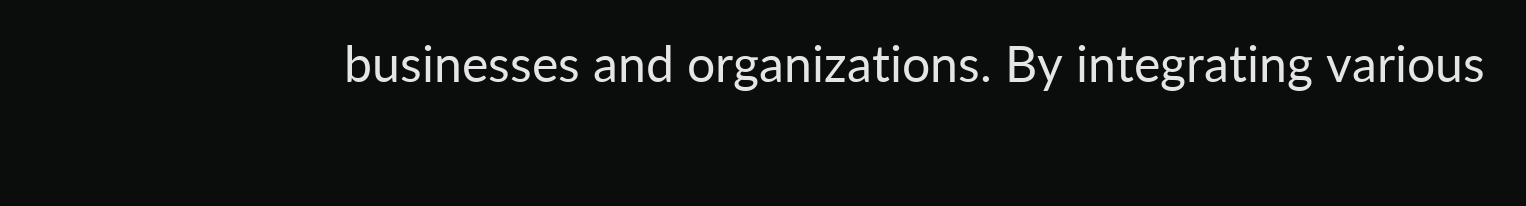businesses and organizations. By integrating various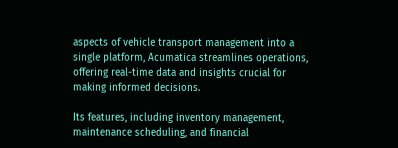aspects of vehicle transport management into a single platform, Acumatica streamlines operations, offering real-time data and insights crucial for making informed decisions.

Its features, including inventory management, maintenance scheduling, and financial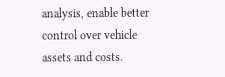analysis, enable better control over vehicle assets and costs.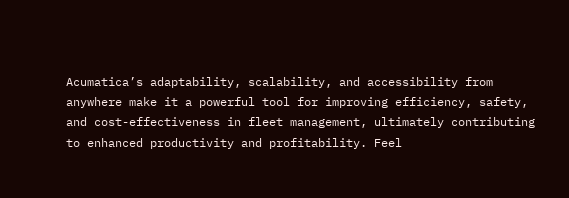Acumatica’s adaptability, scalability, and accessibility from anywhere make it a powerful tool for improving efficiency, safety, and cost-effectiveness in fleet management, ultimately contributing to enhanced productivity and profitability. Feel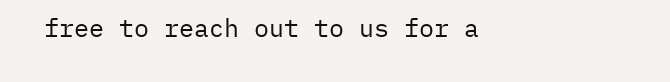free to reach out to us for a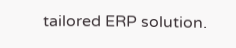tailored ERP solution.